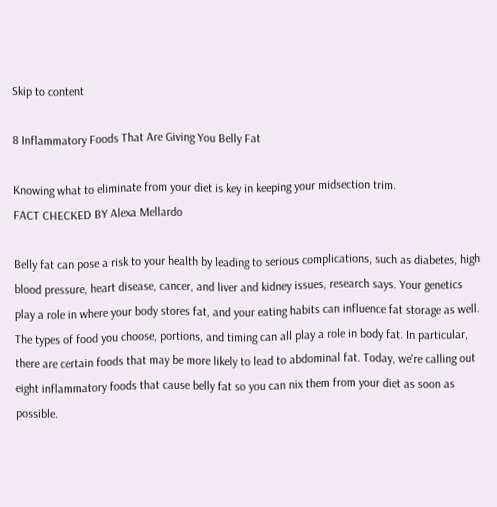Skip to content

8 Inflammatory Foods That Are Giving You Belly Fat

Knowing what to eliminate from your diet is key in keeping your midsection trim.
FACT CHECKED BY Alexa Mellardo

Belly fat can pose a risk to your health by leading to serious complications, such as diabetes, high blood pressure, heart disease, cancer, and liver and kidney issues, research says. Your genetics play a role in where your body stores fat, and your eating habits can influence fat storage as well. The types of food you choose, portions, and timing can all play a role in body fat. In particular, there are certain foods that may be more likely to lead to abdominal fat. Today, we're calling out eight inflammatory foods that cause belly fat so you can nix them from your diet as soon as possible.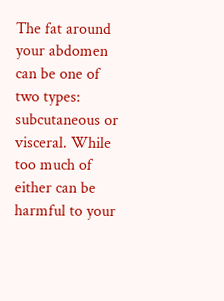The fat around your abdomen can be one of two types: subcutaneous or visceral. While too much of either can be harmful to your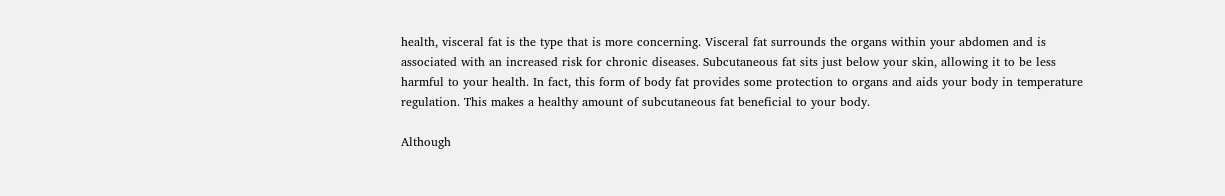health, visceral fat is the type that is more concerning. Visceral fat surrounds the organs within your abdomen and is associated with an increased risk for chronic diseases. Subcutaneous fat sits just below your skin, allowing it to be less harmful to your health. In fact, this form of body fat provides some protection to organs and aids your body in temperature regulation. This makes a healthy amount of subcutaneous fat beneficial to your body.

Although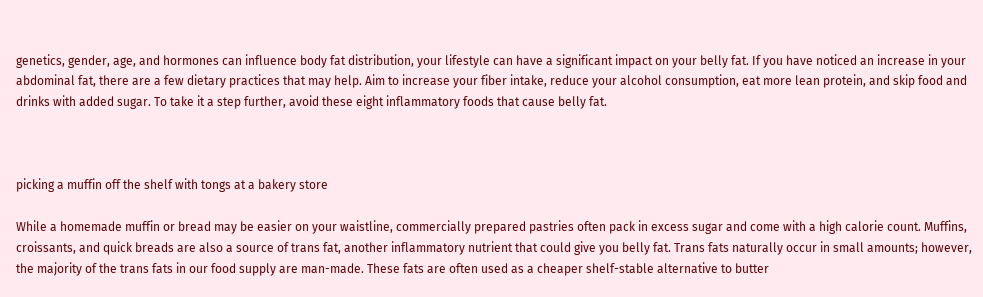genetics, gender, age, and hormones can influence body fat distribution, your lifestyle can have a significant impact on your belly fat. If you have noticed an increase in your abdominal fat, there are a few dietary practices that may help. Aim to increase your fiber intake, reduce your alcohol consumption, eat more lean protein, and skip food and drinks with added sugar. To take it a step further, avoid these eight inflammatory foods that cause belly fat.



picking a muffin off the shelf with tongs at a bakery store

While a homemade muffin or bread may be easier on your waistline, commercially prepared pastries often pack in excess sugar and come with a high calorie count. Muffins, croissants, and quick breads are also a source of trans fat, another inflammatory nutrient that could give you belly fat. Trans fats naturally occur in small amounts; however, the majority of the trans fats in our food supply are man-made. These fats are often used as a cheaper shelf-stable alternative to butter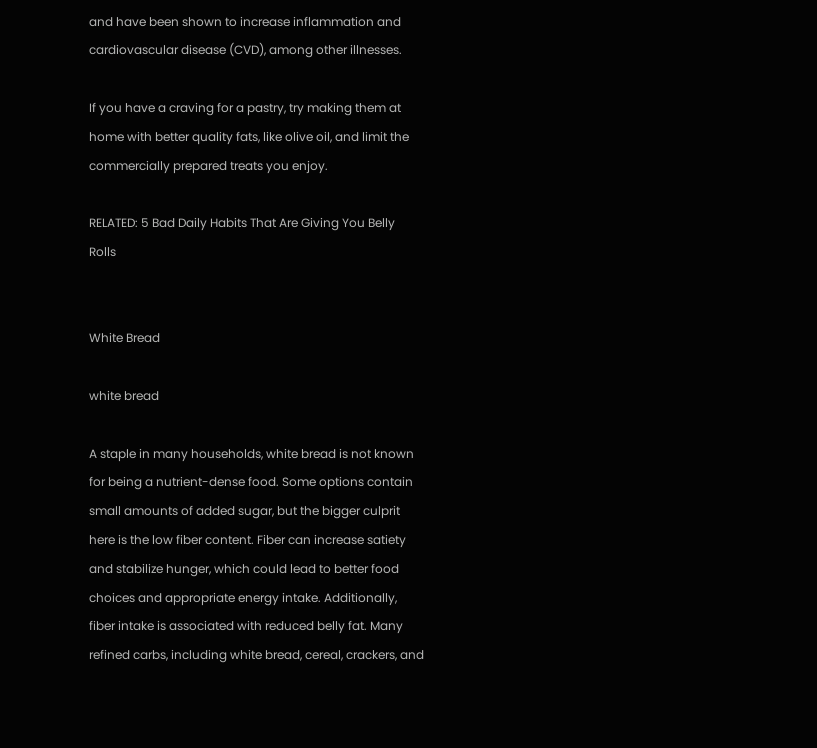and have been shown to increase inflammation and cardiovascular disease (CVD), among other illnesses.

If you have a craving for a pastry, try making them at home with better quality fats, like olive oil, and limit the commercially prepared treats you enjoy.

RELATED: 5 Bad Daily Habits That Are Giving You Belly Rolls


White Bread

white bread

A staple in many households, white bread is not known for being a nutrient-dense food. Some options contain small amounts of added sugar, but the bigger culprit here is the low fiber content. Fiber can increase satiety and stabilize hunger, which could lead to better food choices and appropriate energy intake. Additionally, fiber intake is associated with reduced belly fat. Many refined carbs, including white bread, cereal, crackers, and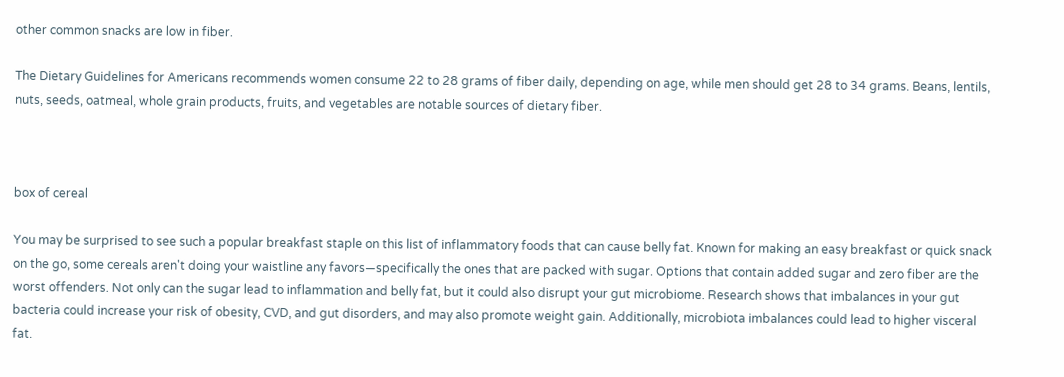other common snacks are low in fiber.

The Dietary Guidelines for Americans recommends women consume 22 to 28 grams of fiber daily, depending on age, while men should get 28 to 34 grams. Beans, lentils, nuts, seeds, oatmeal, whole grain products, fruits, and vegetables are notable sources of dietary fiber.



box of cereal

You may be surprised to see such a popular breakfast staple on this list of inflammatory foods that can cause belly fat. Known for making an easy breakfast or quick snack on the go, some cereals aren't doing your waistline any favors—specifically the ones that are packed with sugar. Options that contain added sugar and zero fiber are the worst offenders. Not only can the sugar lead to inflammation and belly fat, but it could also disrupt your gut microbiome. Research shows that imbalances in your gut bacteria could increase your risk of obesity, CVD, and gut disorders, and may also promote weight gain. Additionally, microbiota imbalances could lead to higher visceral fat.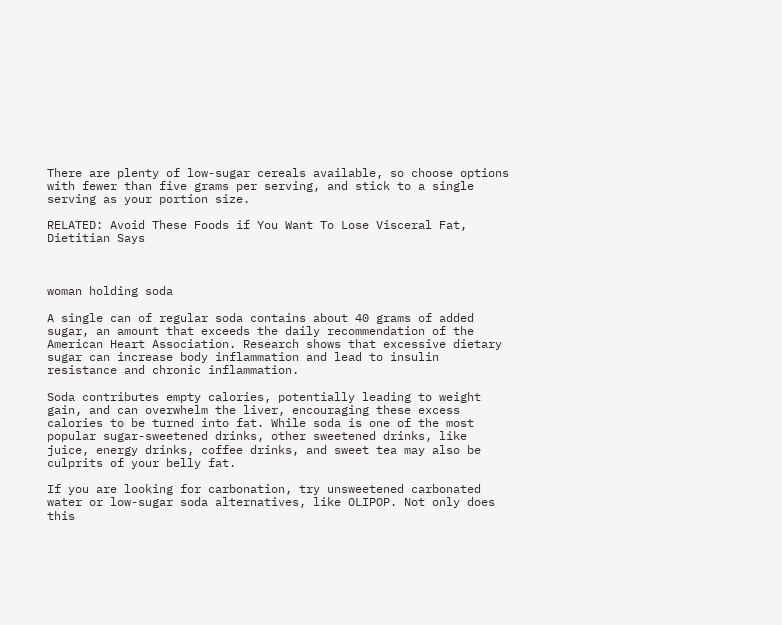There are plenty of low-sugar cereals available, so choose options with fewer than five grams per serving, and stick to a single serving as your portion size.

RELATED: Avoid These Foods if You Want To Lose Visceral Fat, Dietitian Says



woman holding soda

A single can of regular soda contains about 40 grams of added sugar, an amount that exceeds the daily recommendation of the American Heart Association. Research shows that excessive dietary sugar can increase body inflammation and lead to insulin resistance and chronic inflammation.

Soda contributes empty calories, potentially leading to weight gain, and can overwhelm the liver, encouraging these excess calories to be turned into fat. While soda is one of the most popular sugar-sweetened drinks, other sweetened drinks, like juice, energy drinks, coffee drinks, and sweet tea may also be culprits of your belly fat.

If you are looking for carbonation, try unsweetened carbonated water or low-sugar soda alternatives, like OLIPOP. Not only does this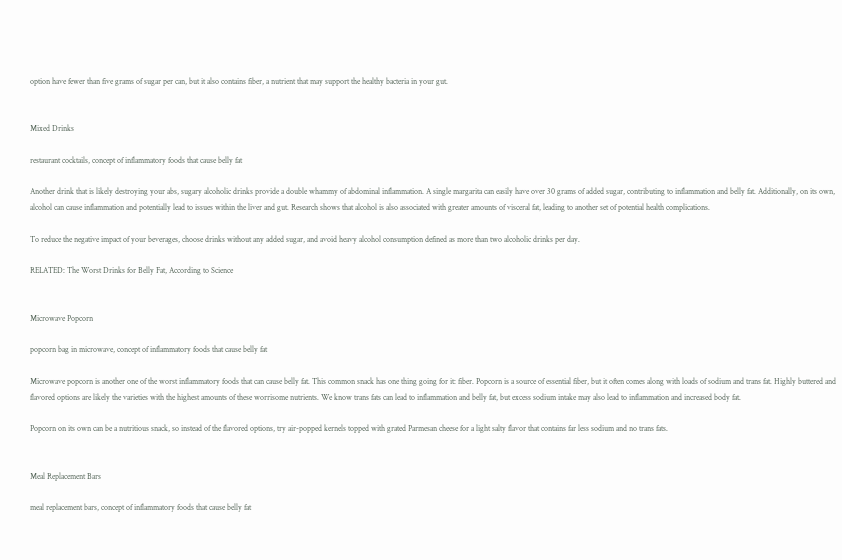option have fewer than five grams of sugar per can, but it also contains fiber, a nutrient that may support the healthy bacteria in your gut.


Mixed Drinks

restaurant cocktails, concept of inflammatory foods that cause belly fat

Another drink that is likely destroying your abs, sugary alcoholic drinks provide a double whammy of abdominal inflammation. A single margarita can easily have over 30 grams of added sugar, contributing to inflammation and belly fat. Additionally, on its own, alcohol can cause inflammation and potentially lead to issues within the liver and gut. Research shows that alcohol is also associated with greater amounts of visceral fat, leading to another set of potential health complications.

To reduce the negative impact of your beverages, choose drinks without any added sugar, and avoid heavy alcohol consumption defined as more than two alcoholic drinks per day.

RELATED: The Worst Drinks for Belly Fat, According to Science


Microwave Popcorn

popcorn bag in microwave, concept of inflammatory foods that cause belly fat

Microwave popcorn is another one of the worst inflammatory foods that can cause belly fat. This common snack has one thing going for it: fiber. Popcorn is a source of essential fiber, but it often comes along with loads of sodium and trans fat. Highly buttered and flavored options are likely the varieties with the highest amounts of these worrisome nutrients. We know trans fats can lead to inflammation and belly fat, but excess sodium intake may also lead to inflammation and increased body fat.

Popcorn on its own can be a nutritious snack, so instead of the flavored options, try air-popped kernels topped with grated Parmesan cheese for a light salty flavor that contains far less sodium and no trans fats.


Meal Replacement Bars

meal replacement bars, concept of inflammatory foods that cause belly fat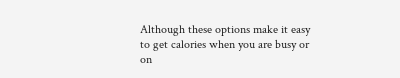Although these options make it easy to get calories when you are busy or on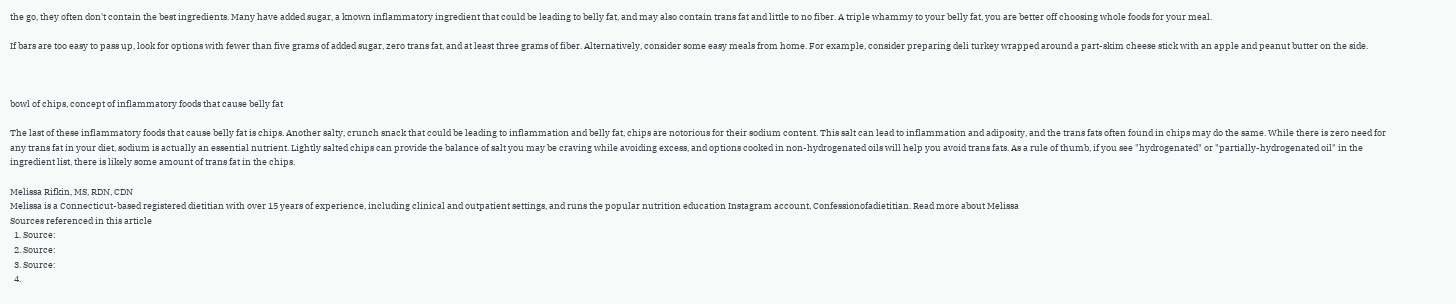the go, they often don't contain the best ingredients. Many have added sugar, a known inflammatory ingredient that could be leading to belly fat, and may also contain trans fat and little to no fiber. A triple whammy to your belly fat, you are better off choosing whole foods for your meal.

If bars are too easy to pass up, look for options with fewer than five grams of added sugar, zero trans fat, and at least three grams of fiber. Alternatively, consider some easy meals from home. For example, consider preparing deli turkey wrapped around a part-skim cheese stick with an apple and peanut butter on the side.



bowl of chips, concept of inflammatory foods that cause belly fat

The last of these inflammatory foods that cause belly fat is chips. Another salty, crunch snack that could be leading to inflammation and belly fat, chips are notorious for their sodium content. This salt can lead to inflammation and adiposity, and the trans fats often found in chips may do the same. While there is zero need for any trans fat in your diet, sodium is actually an essential nutrient. Lightly salted chips can provide the balance of salt you may be craving while avoiding excess, and options cooked in non-hydrogenated oils will help you avoid trans fats. As a rule of thumb, if you see "hydrogenated" or "partially-hydrogenated oil" in the ingredient list, there is likely some amount of trans fat in the chips.

Melissa Rifkin, MS, RDN, CDN
Melissa is a Connecticut-based registered dietitian with over 15 years of experience, including clinical and outpatient settings, and runs the popular nutrition education Instagram account, Confessionofadietitian. Read more about Melissa
Sources referenced in this article
  1. Source:
  2. Source:
  3. Source:
  4.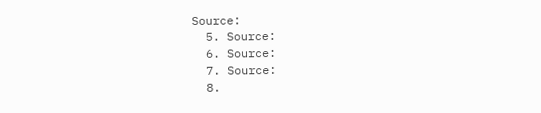Source:
  5. Source:
  6. Source:
  7. Source:
  8.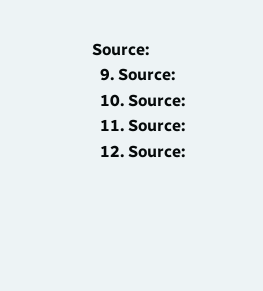Source:
  9. Source:
  10. Source:
  11. Source:
  12. Source: